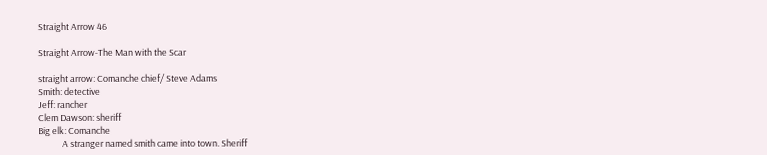Straight Arrow 46

Straight Arrow-The Man with the Scar

straight arrow: Comanche chief/ Steve Adams
Smith: detective
Jeff: rancher
Clem Dawson: sheriff
Big elk: Comanche
            A stranger named smith came into town. Sheriff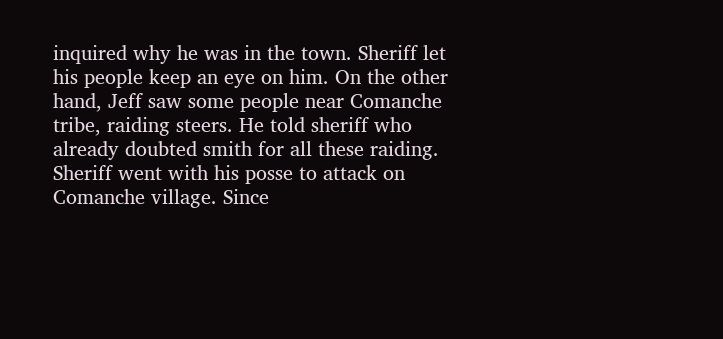inquired why he was in the town. Sheriff let his people keep an eye on him. On the other hand, Jeff saw some people near Comanche tribe, raiding steers. He told sheriff who already doubted smith for all these raiding. Sheriff went with his posse to attack on Comanche village. Since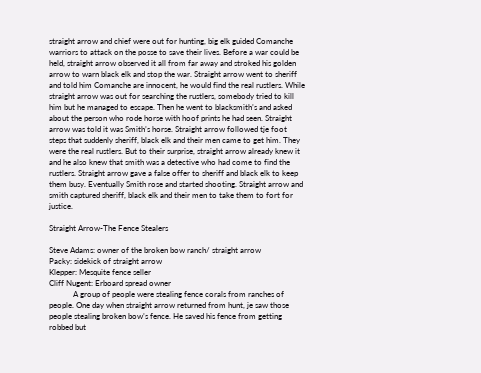straight arrow and chief were out for hunting, big elk guided Comanche warriors to attack on the posse to save their lives. Before a war could be held, straight arrow observed it all from far away and stroked his golden arrow to warn black elk and stop the war. Straight arrow went to sheriff and told him Comanche are innocent, he would find the real rustlers. While straight arrow was out for searching the rustlers, somebody tried to kill him but he managed to escape. Then he went to blacksmith’s and asked about the person who rode horse with hoof prints he had seen. Straight arrow was told it was Smith’s horse. Straight arrow followed tje foot steps that suddenly sheriff, black elk and their men came to get him. They were the real rustlers. But to their surprise, straight arrow already knew it and he also knew that smith was a detective who had come to find the rustlers. Straight arrow gave a false offer to sheriff and black elk to keep them busy. Eventually Smith rose and started shooting. Straight arrow and smith captured sheriff, black elk and their men to take them to fort for justice.

Straight Arrow-The Fence Stealers

Steve Adams: owner of the broken bow ranch/ straight arrow
Packy: sidekick of straight arrow
Klepper: Mesquite fence seller
Cliff Nugent: Erboard spread owner
            A group of people were stealing fence corals from ranches of people. One day when straight arrow returned from hunt, je saw those people stealing broken bow’s fence. He saved his fence from getting robbed but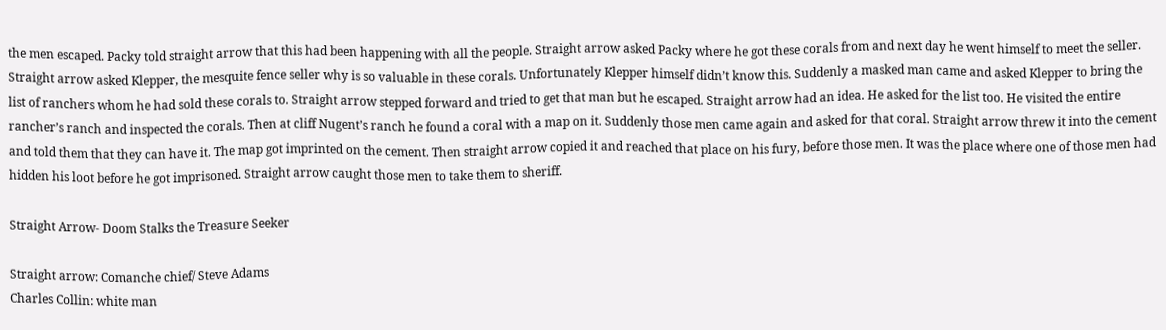the men escaped. Packy told straight arrow that this had been happening with all the people. Straight arrow asked Packy where he got these corals from and next day he went himself to meet the seller. Straight arrow asked Klepper, the mesquite fence seller why is so valuable in these corals. Unfortunately Klepper himself didn’t know this. Suddenly a masked man came and asked Klepper to bring the list of ranchers whom he had sold these corals to. Straight arrow stepped forward and tried to get that man but he escaped. Straight arrow had an idea. He asked for the list too. He visited the entire rancher’s ranch and inspected the corals. Then at cliff Nugent’s ranch he found a coral with a map on it. Suddenly those men came again and asked for that coral. Straight arrow threw it into the cement and told them that they can have it. The map got imprinted on the cement. Then straight arrow copied it and reached that place on his fury, before those men. It was the place where one of those men had hidden his loot before he got imprisoned. Straight arrow caught those men to take them to sheriff.

Straight Arrow- Doom Stalks the Treasure Seeker

Straight arrow: Comanche chief/ Steve Adams
Charles Collin: white man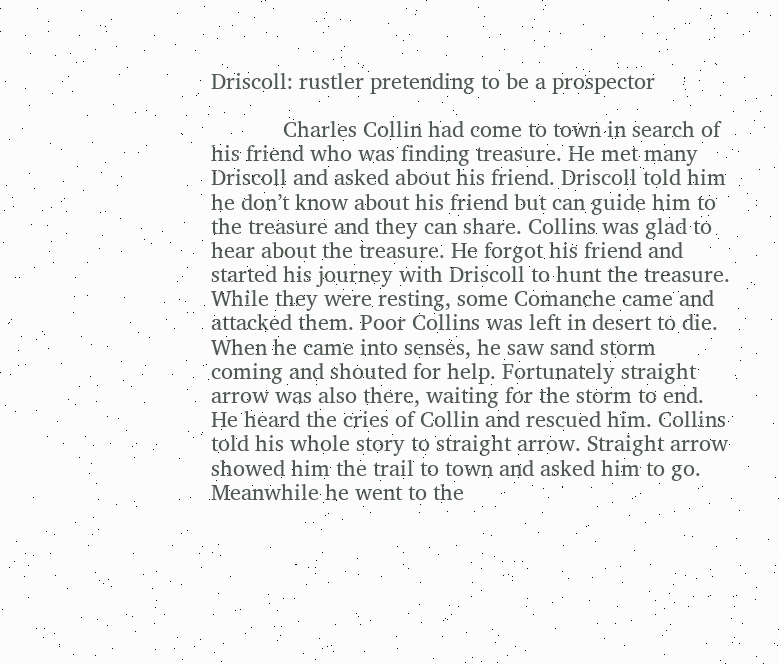Driscoll: rustler pretending to be a prospector

            Charles Collin had come to town in search of his friend who was finding treasure. He met many Driscoll and asked about his friend. Driscoll told him he don’t know about his friend but can guide him to the treasure and they can share. Collins was glad to hear about the treasure. He forgot his friend and started his journey with Driscoll to hunt the treasure. While they were resting, some Comanche came and attacked them. Poor Collins was left in desert to die. When he came into senses, he saw sand storm coming and shouted for help. Fortunately straight arrow was also there, waiting for the storm to end. He heard the cries of Collin and rescued him. Collins told his whole story to straight arrow. Straight arrow showed him the trail to town and asked him to go. Meanwhile he went to the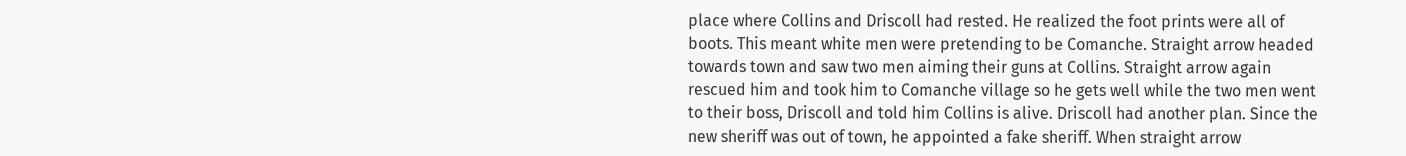place where Collins and Driscoll had rested. He realized the foot prints were all of boots. This meant white men were pretending to be Comanche. Straight arrow headed towards town and saw two men aiming their guns at Collins. Straight arrow again rescued him and took him to Comanche village so he gets well while the two men went to their boss, Driscoll and told him Collins is alive. Driscoll had another plan. Since the new sheriff was out of town, he appointed a fake sheriff. When straight arrow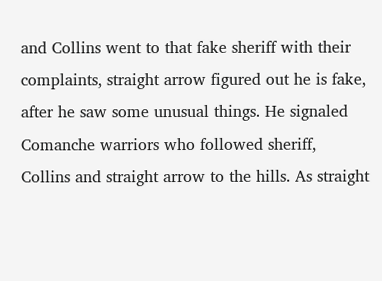and Collins went to that fake sheriff with their complaints, straight arrow figured out he is fake, after he saw some unusual things. He signaled Comanche warriors who followed sheriff, Collins and straight arrow to the hills. As straight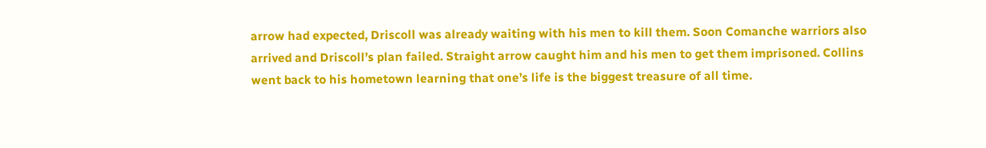arrow had expected, Driscoll was already waiting with his men to kill them. Soon Comanche warriors also arrived and Driscoll’s plan failed. Straight arrow caught him and his men to get them imprisoned. Collins went back to his hometown learning that one’s life is the biggest treasure of all time.